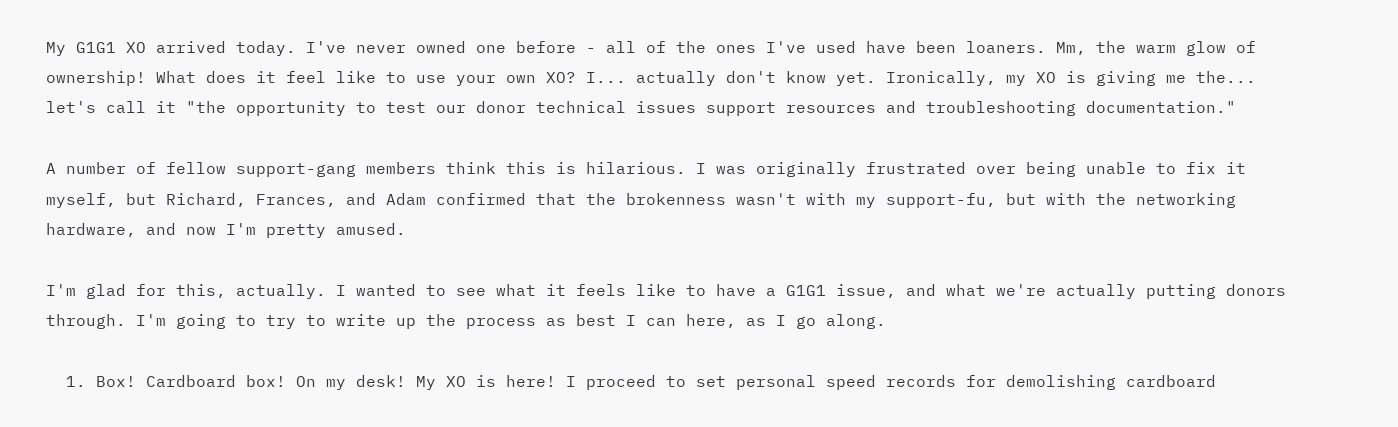My G1G1 XO arrived today. I've never owned one before - all of the ones I've used have been loaners. Mm, the warm glow of ownership! What does it feel like to use your own XO? I... actually don't know yet. Ironically, my XO is giving me the... let's call it "the opportunity to test our donor technical issues support resources and troubleshooting documentation."

A number of fellow support-gang members think this is hilarious. I was originally frustrated over being unable to fix it myself, but Richard, Frances, and Adam confirmed that the brokenness wasn't with my support-fu, but with the networking hardware, and now I'm pretty amused.

I'm glad for this, actually. I wanted to see what it feels like to have a G1G1 issue, and what we're actually putting donors through. I'm going to try to write up the process as best I can here, as I go along.

  1. Box! Cardboard box! On my desk! My XO is here! I proceed to set personal speed records for demolishing cardboard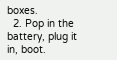boxes.
  2. Pop in the battery, plug it in, boot.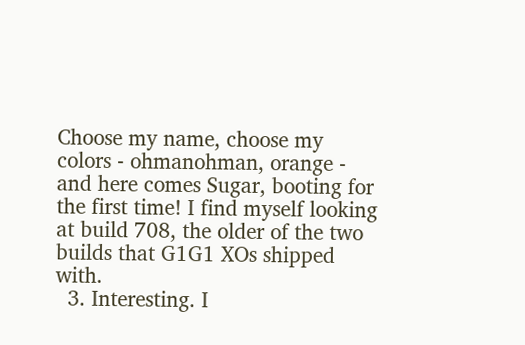Choose my name, choose my colors - ohmanohman, orange - and here comes Sugar, booting for the first time! I find myself looking at build 708, the older of the two builds that G1G1 XOs shipped with.
  3. Interesting. I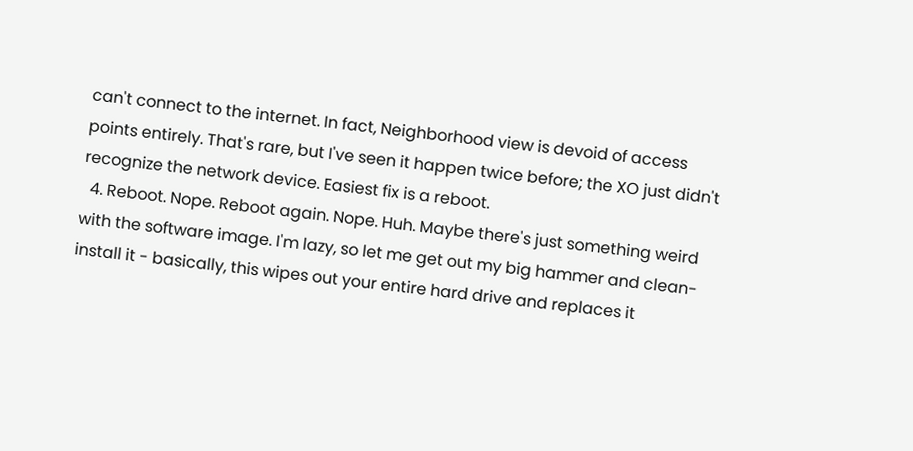can't connect to the internet. In fact, Neighborhood view is devoid of access points entirely. That's rare, but I've seen it happen twice before; the XO just didn't recognize the network device. Easiest fix is a reboot.
  4. Reboot. Nope. Reboot again. Nope. Huh. Maybe there's just something weird with the software image. I'm lazy, so let me get out my big hammer and clean-install it - basically, this wipes out your entire hard drive and replaces it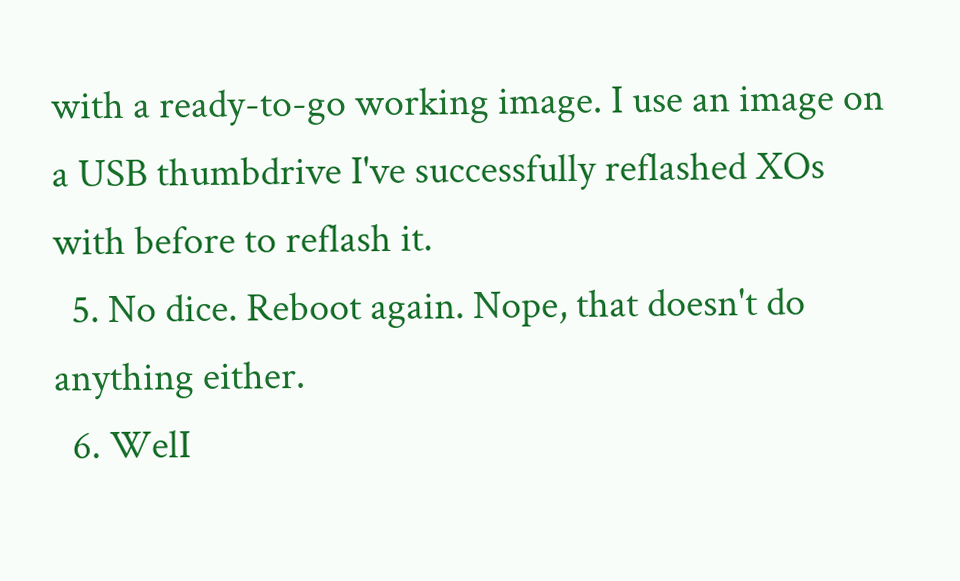with a ready-to-go working image. I use an image on a USB thumbdrive I've successfully reflashed XOs with before to reflash it.
  5. No dice. Reboot again. Nope, that doesn't do anything either.
  6. WelI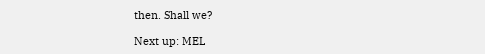then. Shall we?

Next up: MEL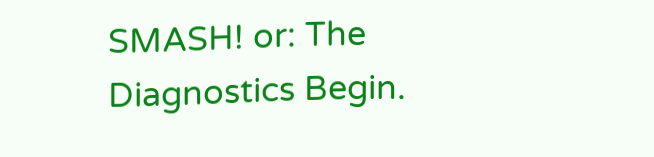SMASH! or: The Diagnostics Begin.